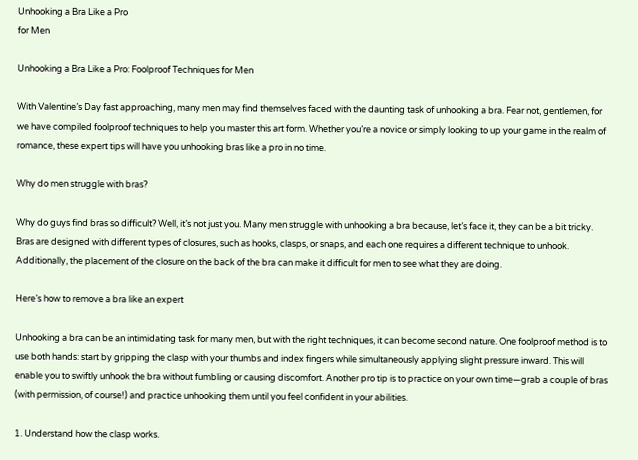Unhooking a Bra Like a Pro
for Men

Unhooking a Bra Like a Pro: Foolproof Techniques for Men

With Valentine’s Day fast approaching, many men may find themselves faced with the daunting task of unhooking a bra. Fear not, gentlemen, for we have compiled foolproof techniques to help you master this art form. Whether you’re a novice or simply looking to up your game in the realm of romance, these expert tips will have you unhooking bras like a pro in no time.

Why do men struggle with bras?

Why do guys find bras so difficult? Well, it’s not just you. Many men struggle with unhooking a bra because, let’s face it, they can be a bit tricky. Bras are designed with different types of closures, such as hooks, clasps, or snaps, and each one requires a different technique to unhook. Additionally, the placement of the closure on the back of the bra can make it difficult for men to see what they are doing.

Here’s how to remove a bra like an expert

Unhooking a bra can be an intimidating task for many men, but with the right techniques, it can become second nature. One foolproof method is to use both hands: start by gripping the clasp with your thumbs and index fingers while simultaneously applying slight pressure inward. This will enable you to swiftly unhook the bra without fumbling or causing discomfort. Another pro tip is to practice on your own time—grab a couple of bras (with permission, of course!) and practice unhooking them until you feel confident in your abilities.

1. Understand how the clasp works.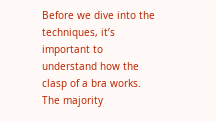Before we dive into the techniques, it’s important to understand how the clasp of a bra works. The majority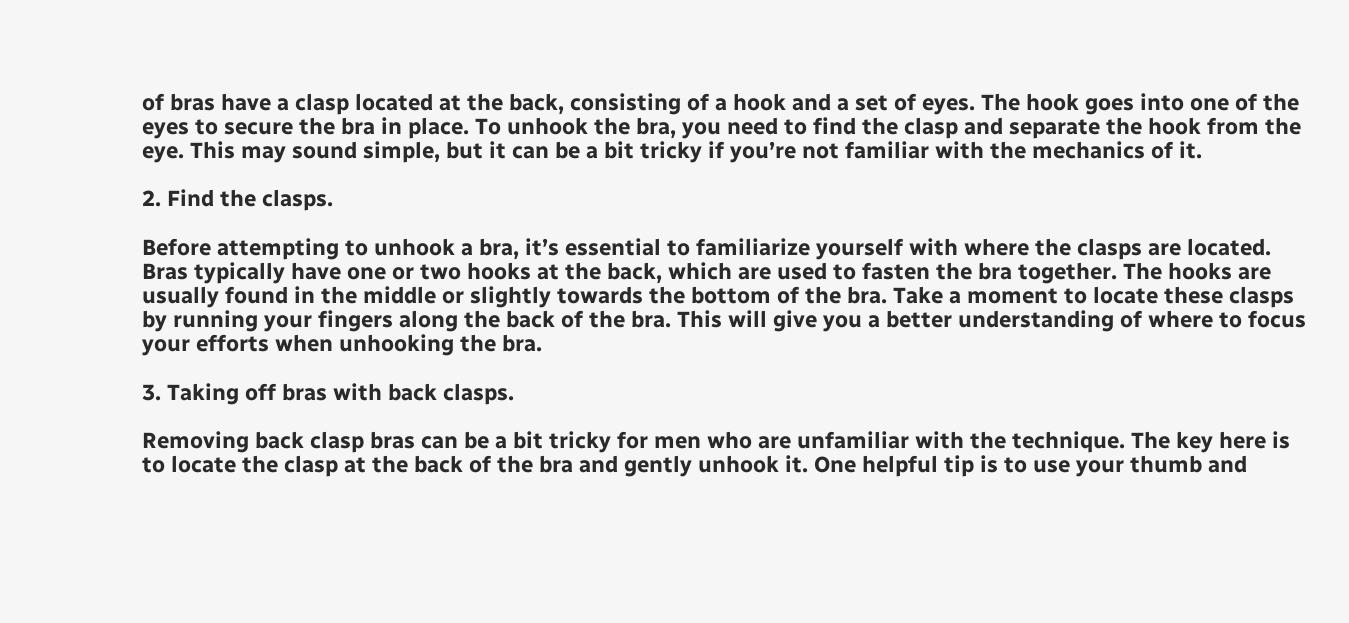of bras have a clasp located at the back, consisting of a hook and a set of eyes. The hook goes into one of the eyes to secure the bra in place. To unhook the bra, you need to find the clasp and separate the hook from the eye. This may sound simple, but it can be a bit tricky if you’re not familiar with the mechanics of it.

2. Find the clasps.

Before attempting to unhook a bra, it’s essential to familiarize yourself with where the clasps are located. Bras typically have one or two hooks at the back, which are used to fasten the bra together. The hooks are usually found in the middle or slightly towards the bottom of the bra. Take a moment to locate these clasps by running your fingers along the back of the bra. This will give you a better understanding of where to focus your efforts when unhooking the bra.

3. Taking off bras with back clasps.

Removing back clasp bras can be a bit tricky for men who are unfamiliar with the technique. The key here is to locate the clasp at the back of the bra and gently unhook it. One helpful tip is to use your thumb and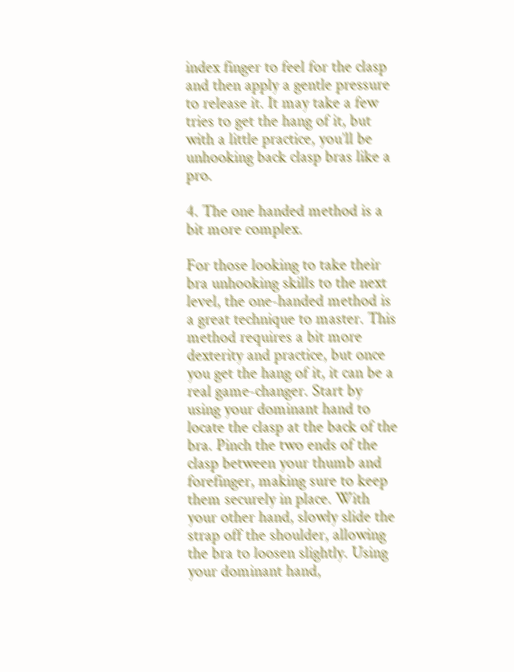index finger to feel for the clasp and then apply a gentle pressure to release it. It may take a few tries to get the hang of it, but with a little practice, you’ll be unhooking back clasp bras like a pro.

4. The one handed method is a bit more complex.

For those looking to take their bra unhooking skills to the next level, the one-handed method is a great technique to master. This method requires a bit more dexterity and practice, but once you get the hang of it, it can be a real game-changer. Start by using your dominant hand to locate the clasp at the back of the bra. Pinch the two ends of the clasp between your thumb and forefinger, making sure to keep them securely in place. With your other hand, slowly slide the strap off the shoulder, allowing the bra to loosen slightly. Using your dominant hand,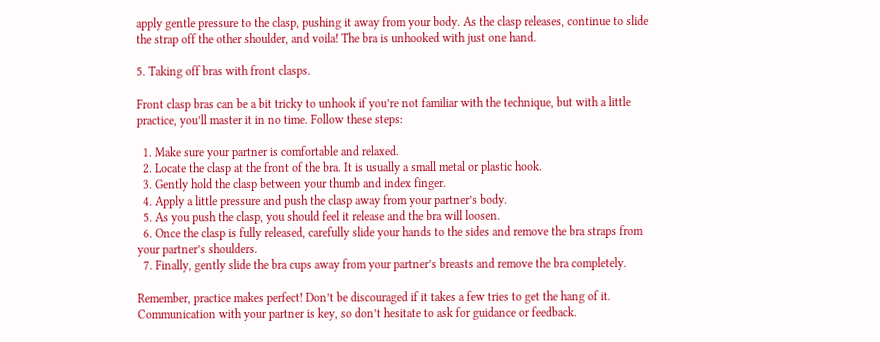apply gentle pressure to the clasp, pushing it away from your body. As the clasp releases, continue to slide the strap off the other shoulder, and voila! The bra is unhooked with just one hand.

5. Taking off bras with front clasps.

Front clasp bras can be a bit tricky to unhook if you’re not familiar with the technique, but with a little practice, you’ll master it in no time. Follow these steps:

  1. Make sure your partner is comfortable and relaxed.
  2. Locate the clasp at the front of the bra. It is usually a small metal or plastic hook.
  3. Gently hold the clasp between your thumb and index finger.
  4. Apply a little pressure and push the clasp away from your partner’s body.
  5. As you push the clasp, you should feel it release and the bra will loosen.
  6. Once the clasp is fully released, carefully slide your hands to the sides and remove the bra straps from your partner’s shoulders.
  7. Finally, gently slide the bra cups away from your partner’s breasts and remove the bra completely.

Remember, practice makes perfect! Don’t be discouraged if it takes a few tries to get the hang of it. Communication with your partner is key, so don’t hesitate to ask for guidance or feedback.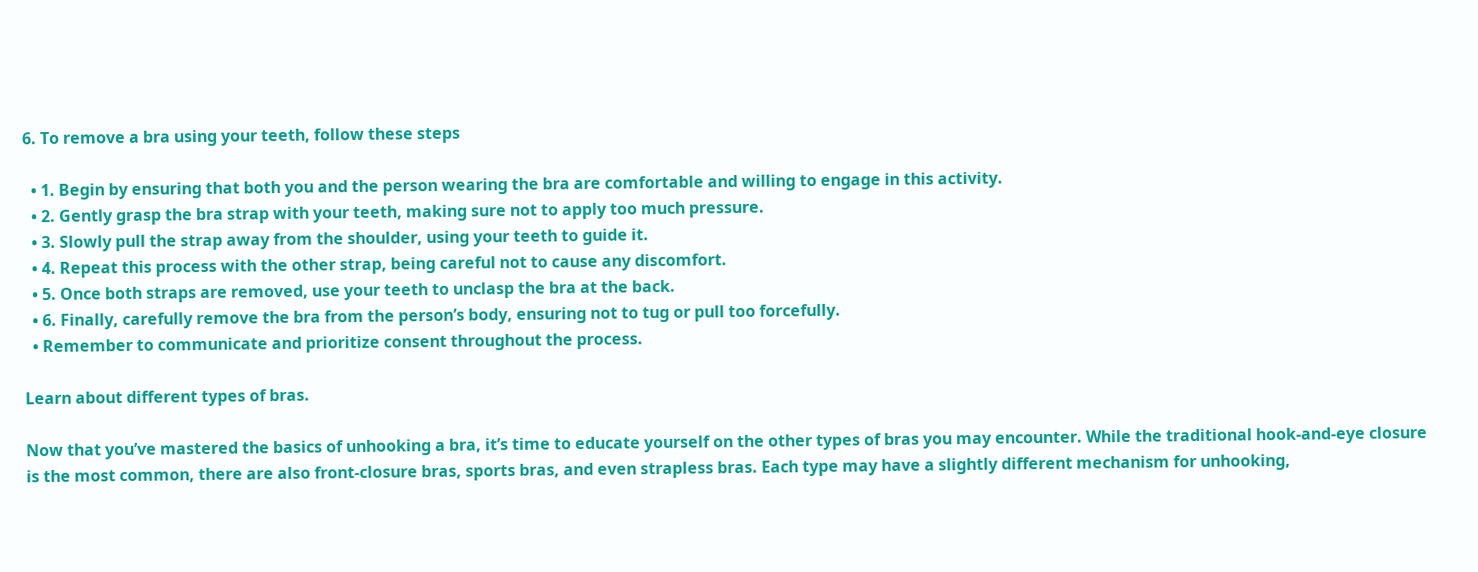6. To remove a bra using your teeth, follow these steps

  • 1. Begin by ensuring that both you and the person wearing the bra are comfortable and willing to engage in this activity.
  • 2. Gently grasp the bra strap with your teeth, making sure not to apply too much pressure.
  • 3. Slowly pull the strap away from the shoulder, using your teeth to guide it.
  • 4. Repeat this process with the other strap, being careful not to cause any discomfort.
  • 5. Once both straps are removed, use your teeth to unclasp the bra at the back.
  • 6. Finally, carefully remove the bra from the person’s body, ensuring not to tug or pull too forcefully.
  • Remember to communicate and prioritize consent throughout the process.

Learn about different types of bras.

Now that you’ve mastered the basics of unhooking a bra, it’s time to educate yourself on the other types of bras you may encounter. While the traditional hook-and-eye closure is the most common, there are also front-closure bras, sports bras, and even strapless bras. Each type may have a slightly different mechanism for unhooking,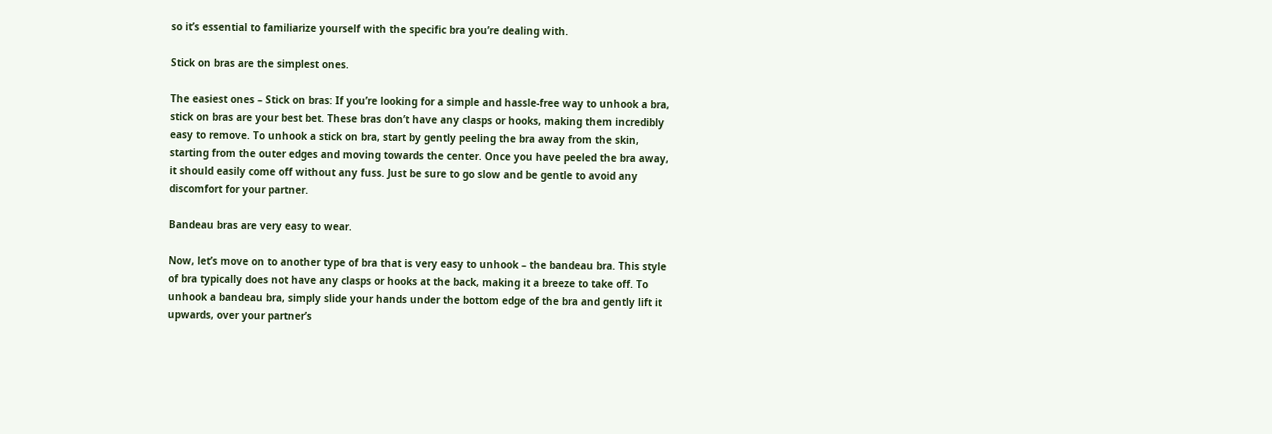so it’s essential to familiarize yourself with the specific bra you’re dealing with.

Stick on bras are the simplest ones.

The easiest ones – Stick on bras: If you’re looking for a simple and hassle-free way to unhook a bra, stick on bras are your best bet. These bras don’t have any clasps or hooks, making them incredibly easy to remove. To unhook a stick on bra, start by gently peeling the bra away from the skin, starting from the outer edges and moving towards the center. Once you have peeled the bra away, it should easily come off without any fuss. Just be sure to go slow and be gentle to avoid any discomfort for your partner.

Bandeau bras are very easy to wear.

Now, let’s move on to another type of bra that is very easy to unhook – the bandeau bra. This style of bra typically does not have any clasps or hooks at the back, making it a breeze to take off. To unhook a bandeau bra, simply slide your hands under the bottom edge of the bra and gently lift it upwards, over your partner’s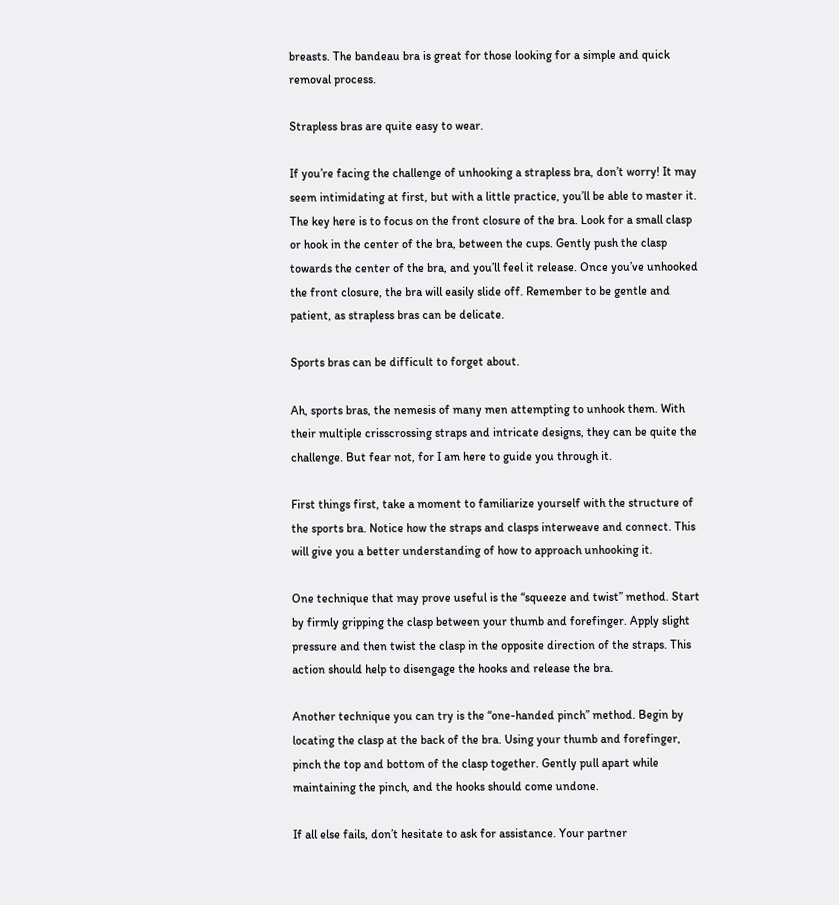breasts. The bandeau bra is great for those looking for a simple and quick removal process.

Strapless bras are quite easy to wear.

If you’re facing the challenge of unhooking a strapless bra, don’t worry! It may seem intimidating at first, but with a little practice, you’ll be able to master it. The key here is to focus on the front closure of the bra. Look for a small clasp or hook in the center of the bra, between the cups. Gently push the clasp towards the center of the bra, and you’ll feel it release. Once you’ve unhooked the front closure, the bra will easily slide off. Remember to be gentle and patient, as strapless bras can be delicate.

Sports bras can be difficult to forget about.

Ah, sports bras, the nemesis of many men attempting to unhook them. With their multiple crisscrossing straps and intricate designs, they can be quite the challenge. But fear not, for I am here to guide you through it.

First things first, take a moment to familiarize yourself with the structure of the sports bra. Notice how the straps and clasps interweave and connect. This will give you a better understanding of how to approach unhooking it.

One technique that may prove useful is the “squeeze and twist” method. Start by firmly gripping the clasp between your thumb and forefinger. Apply slight pressure and then twist the clasp in the opposite direction of the straps. This action should help to disengage the hooks and release the bra.

Another technique you can try is the “one-handed pinch” method. Begin by locating the clasp at the back of the bra. Using your thumb and forefinger, pinch the top and bottom of the clasp together. Gently pull apart while maintaining the pinch, and the hooks should come undone.

If all else fails, don’t hesitate to ask for assistance. Your partner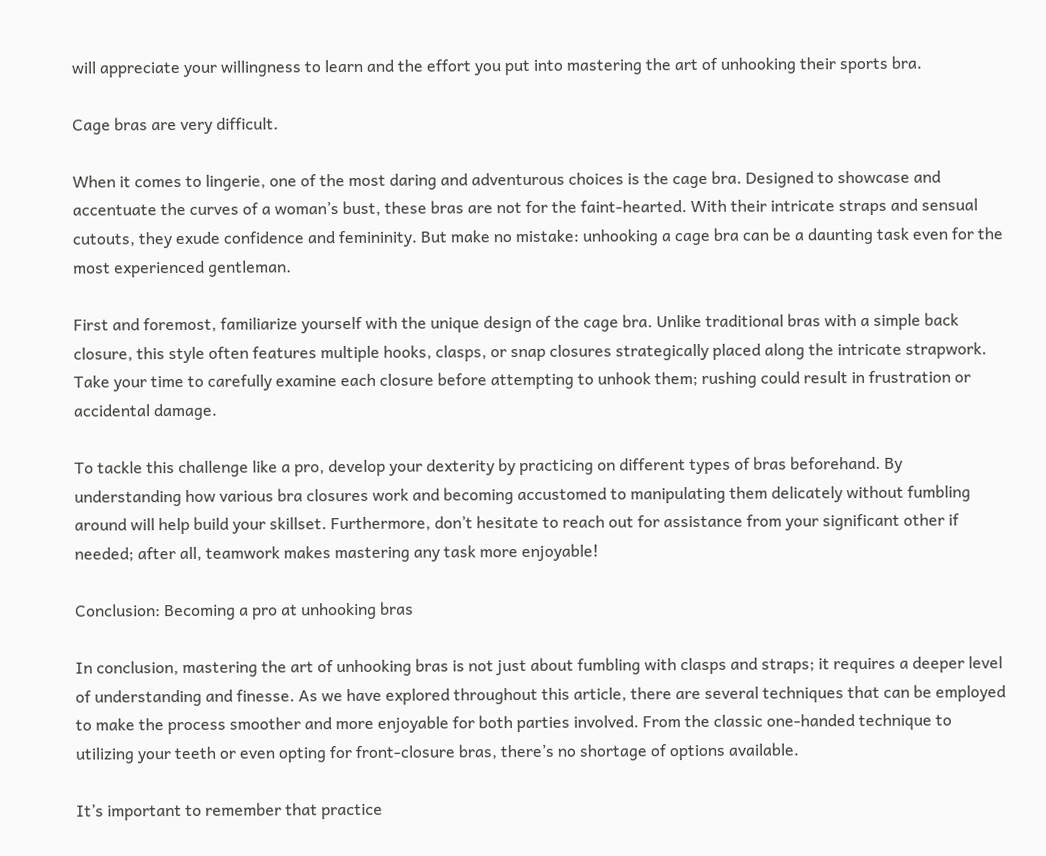will appreciate your willingness to learn and the effort you put into mastering the art of unhooking their sports bra.

Cage bras are very difficult.

When it comes to lingerie, one of the most daring and adventurous choices is the cage bra. Designed to showcase and accentuate the curves of a woman’s bust, these bras are not for the faint-hearted. With their intricate straps and sensual cutouts, they exude confidence and femininity. But make no mistake: unhooking a cage bra can be a daunting task even for the most experienced gentleman.

First and foremost, familiarize yourself with the unique design of the cage bra. Unlike traditional bras with a simple back closure, this style often features multiple hooks, clasps, or snap closures strategically placed along the intricate strapwork. Take your time to carefully examine each closure before attempting to unhook them; rushing could result in frustration or accidental damage.

To tackle this challenge like a pro, develop your dexterity by practicing on different types of bras beforehand. By understanding how various bra closures work and becoming accustomed to manipulating them delicately without fumbling around will help build your skillset. Furthermore, don’t hesitate to reach out for assistance from your significant other if needed; after all, teamwork makes mastering any task more enjoyable!

Conclusion: Becoming a pro at unhooking bras

In conclusion, mastering the art of unhooking bras is not just about fumbling with clasps and straps; it requires a deeper level of understanding and finesse. As we have explored throughout this article, there are several techniques that can be employed to make the process smoother and more enjoyable for both parties involved. From the classic one-handed technique to utilizing your teeth or even opting for front-closure bras, there’s no shortage of options available.

It’s important to remember that practice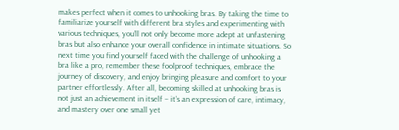makes perfect when it comes to unhooking bras. By taking the time to familiarize yourself with different bra styles and experimenting with various techniques, you’ll not only become more adept at unfastening bras but also enhance your overall confidence in intimate situations. So next time you find yourself faced with the challenge of unhooking a bra like a pro, remember these foolproof techniques, embrace the journey of discovery, and enjoy bringing pleasure and comfort to your partner effortlessly. After all, becoming skilled at unhooking bras is not just an achievement in itself – it’s an expression of care, intimacy, and mastery over one small yet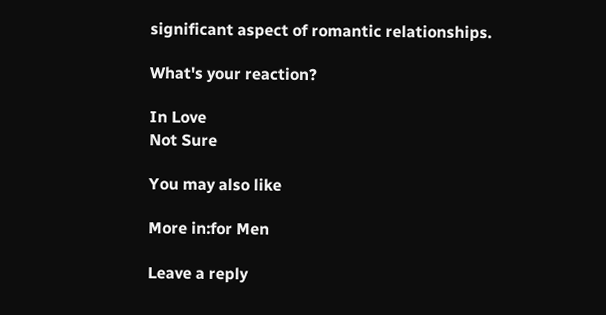significant aspect of romantic relationships.

What's your reaction?

In Love
Not Sure

You may also like

More in:for Men

Leave a reply